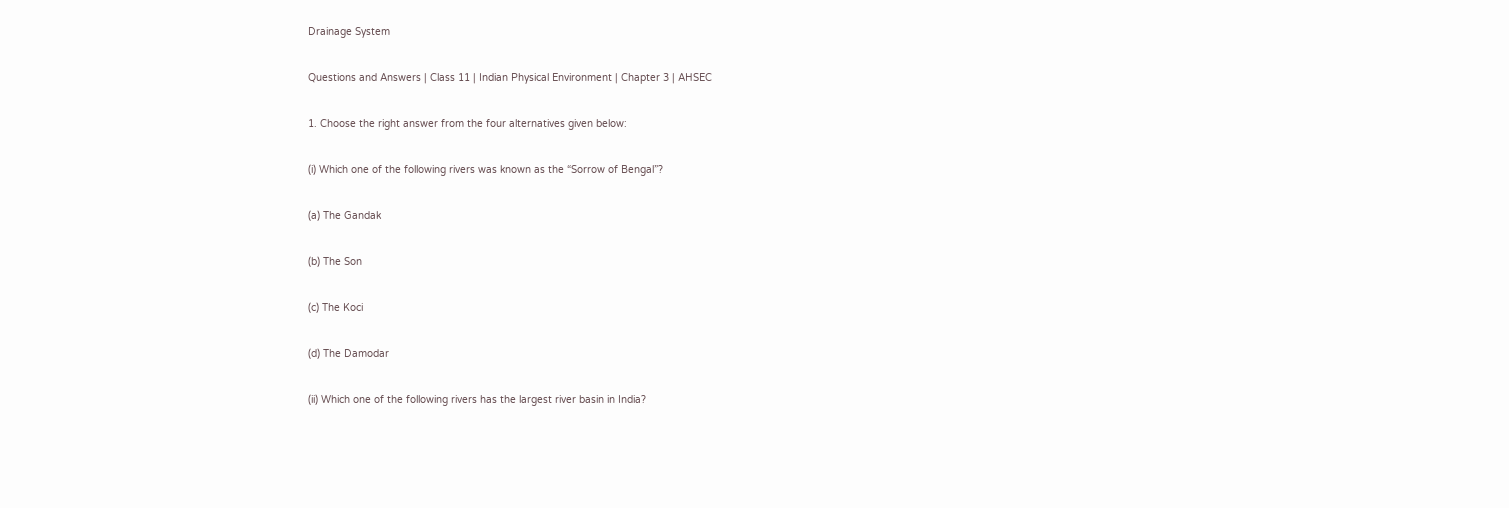Drainage System

Questions and Answers | Class 11 | Indian Physical Environment | Chapter 3 | AHSEC

1. Choose the right answer from the four alternatives given below:

(i) Which one of the following rivers was known as the “Sorrow of Bengal”?

(a) The Gandak

(b) The Son

(c) The Koci

(d) The Damodar

(ii) Which one of the following rivers has the largest river basin in India?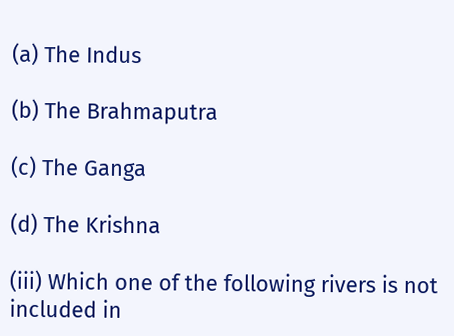(a) The Indus

(b) The Brahmaputra

(c) The Ganga

(d) The Krishna

(iii) Which one of the following rivers is not included in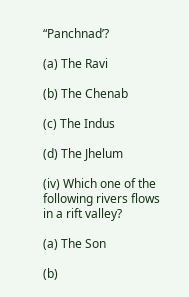“Panchnad’?

(a) The Ravi

(b) The Chenab

(c) The Indus

(d) The Jhelum

(iv) Which one of the following rivers flows in a rift valley?

(a) The Son

(b)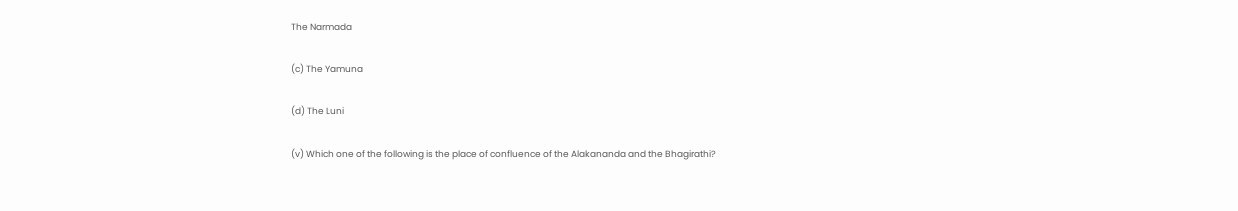The Narmada

(c) The Yamuna

(d) The Luni

(v) Which one of the following is the place of confluence of the Alakananda and the Bhagirathi?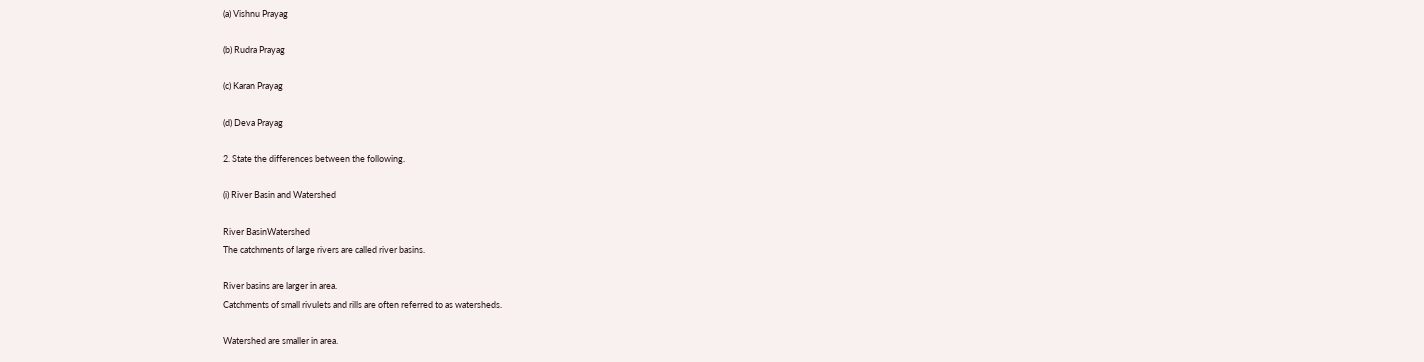(a) Vishnu Prayag

(b) Rudra Prayag

(c) Karan Prayag

(d) Deva Prayag

2. State the differences between the following.

(i) River Basin and Watershed

River BasinWatershed
The catchments of large rivers are called river basins.

River basins are larger in area.
Catchments of small rivulets and rills are often referred to as watersheds.

Watershed are smaller in area.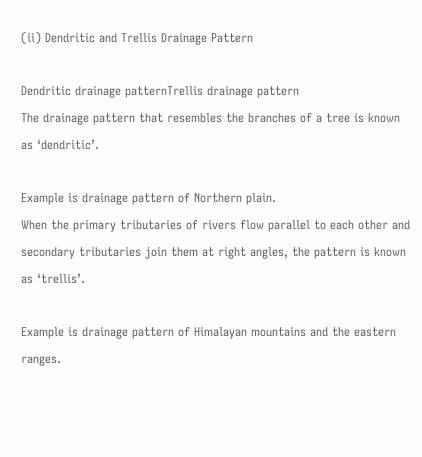(ii) Dendritic and Trellis Drainage Pattern

Dendritic drainage patternTrellis drainage pattern
The drainage pattern that resembles the branches of a tree is known as ‘dendritic’.

Example is drainage pattern of Northern plain.
When the primary tributaries of rivers flow parallel to each other and secondary tributaries join them at right angles, the pattern is known as ‘trellis’.

Example is drainage pattern of Himalayan mountains and the eastern ranges.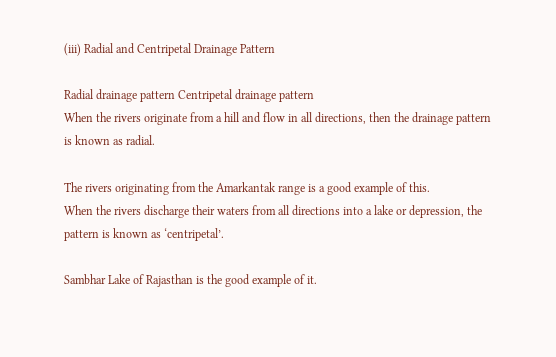(iii) Radial and Centripetal Drainage Pattern

Radial drainage pattern Centripetal drainage pattern
When the rivers originate from a hill and flow in all directions, then the drainage pattern is known as radial.

The rivers originating from the Amarkantak range is a good example of this.
When the rivers discharge their waters from all directions into a lake or depression, the pattern is known as ‘centripetal’.

Sambhar Lake of Rajasthan is the good example of it.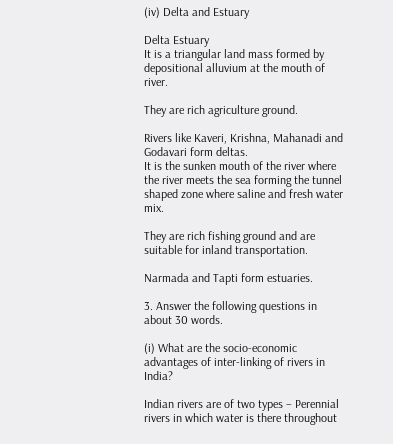(iv) Delta and Estuary

Delta Estuary
It is a triangular land mass formed by depositional alluvium at the mouth of river.

They are rich agriculture ground.

Rivers like Kaveri, Krishna, Mahanadi and Godavari form deltas.
It is the sunken mouth of the river where the river meets the sea forming the tunnel shaped zone where saline and fresh water mix.

They are rich fishing ground and are suitable for inland transportation.

Narmada and Tapti form estuaries.

3. Answer the following questions in about 30 words.

(i) What are the socio-economic advantages of inter-linking of rivers in India?

Indian rivers are of two types – Perennial rivers in which water is there throughout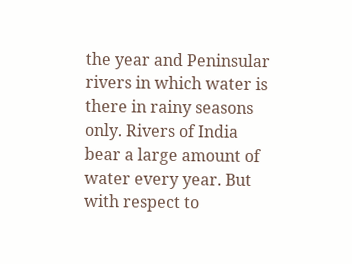the year and Peninsular rivers in which water is there in rainy seasons only. Rivers of India bear a large amount of water every year. But with respect to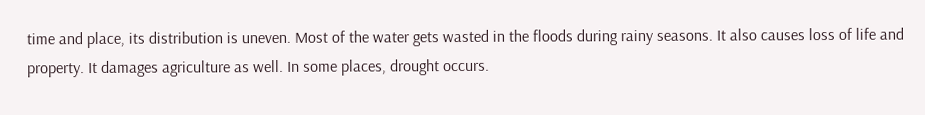time and place, its distribution is uneven. Most of the water gets wasted in the floods during rainy seasons. It also causes loss of life and property. It damages agriculture as well. In some places, drought occurs.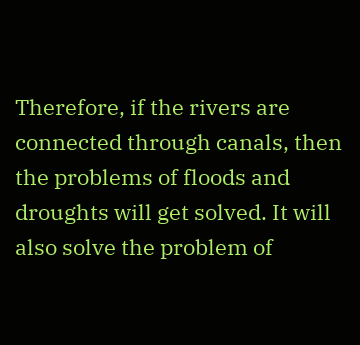Therefore, if the rivers are connected through canals, then the problems of floods and droughts will get solved. It will also solve the problem of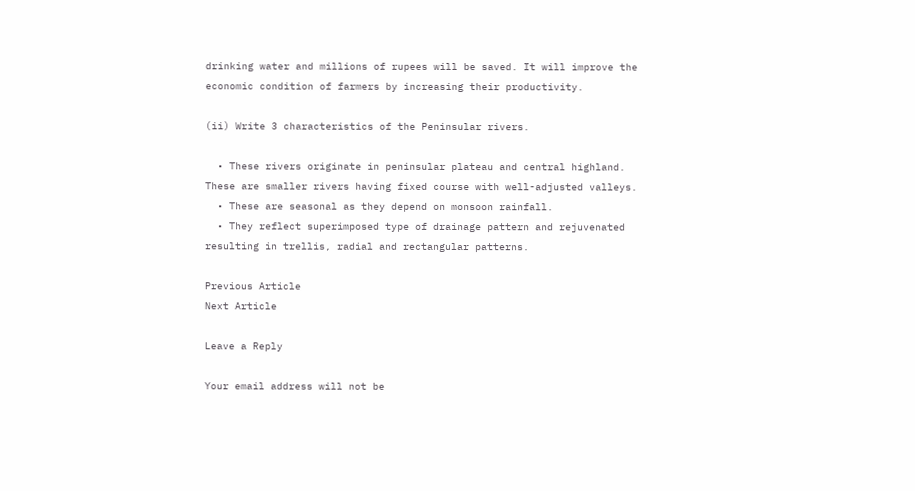drinking water and millions of rupees will be saved. It will improve the economic condition of farmers by increasing their productivity.

(ii) Write 3 characteristics of the Peninsular rivers.

  • These rivers originate in peninsular plateau and central highland. These are smaller rivers having fixed course with well-adjusted valleys.
  • These are seasonal as they depend on monsoon rainfall.
  • They reflect superimposed type of drainage pattern and rejuvenated resulting in trellis, radial and rectangular patterns.

Previous Article
Next Article

Leave a Reply

Your email address will not be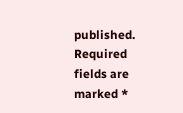published. Required fields are marked *